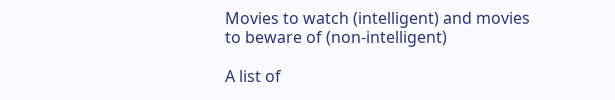Movies to watch (intelligent) and movies to beware of (non-intelligent)

A list of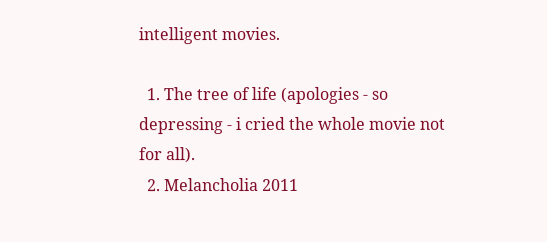intelligent movies.

  1. The tree of life (apologies - so depressing - i cried the whole movie not for all).
  2. Melancholia 2011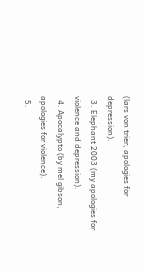(lars von trier, apologies for depression).
  3. Elephant 2003 (my apologies for violence and depression).
  4. Apocalypto (by mel gibson, apologies for violence).
  5.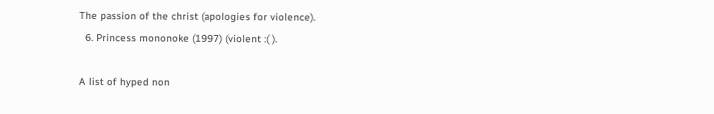The passion of the christ (apologies for violence).
  6. Princess mononoke (1997) (violent :( ).

A list of hyped non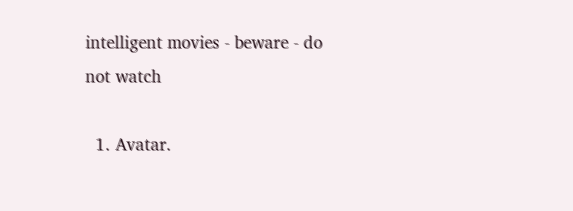intelligent movies - beware - do not watch

  1. Avatar.